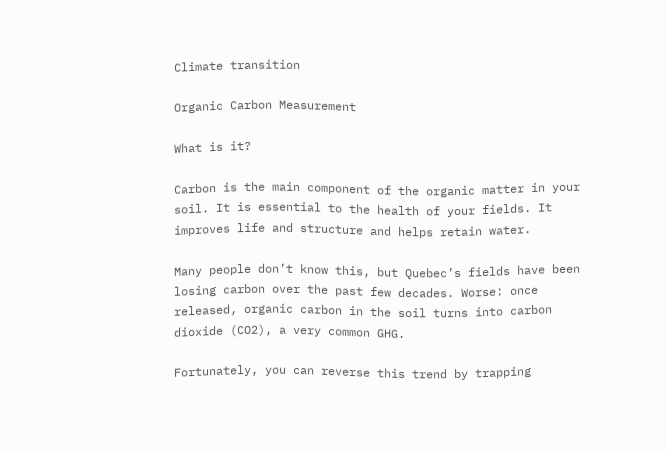Climate transition

Organic Carbon Measurement

What is it?

Carbon is the main component of the organic matter in your soil. It is essential to the health of your fields. It improves life and structure and helps retain water.

Many people don’t know this, but Quebec’s fields have been losing carbon over the past few decades. Worse: once released, organic carbon in the soil turns into carbon dioxide (CO2), a very common GHG.

Fortunately, you can reverse this trend by trapping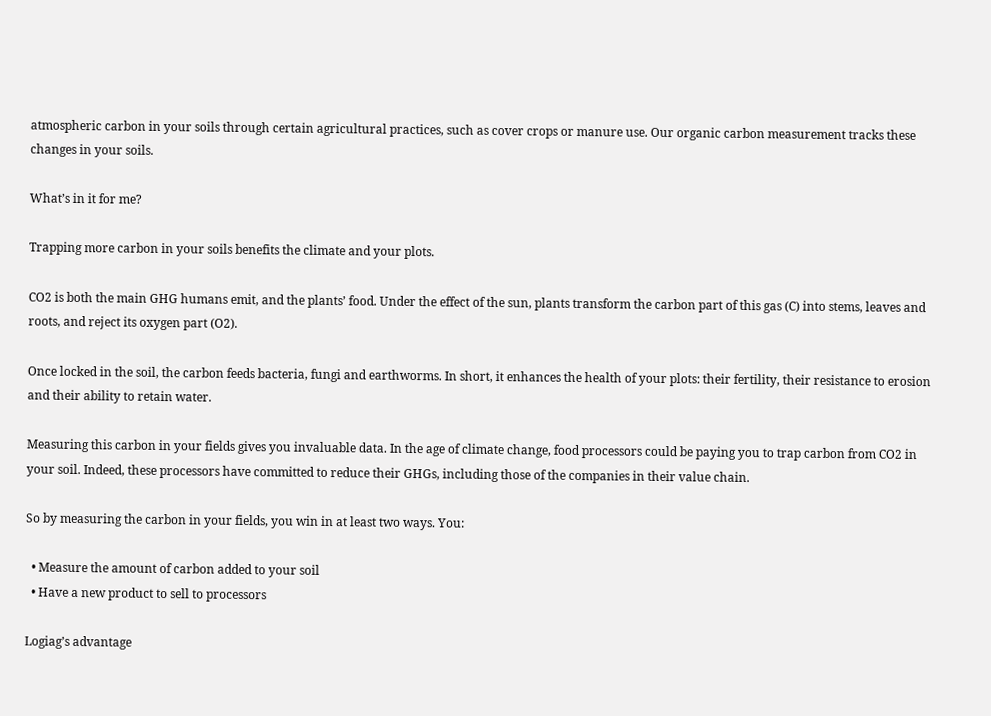atmospheric carbon in your soils through certain agricultural practices, such as cover crops or manure use. Our organic carbon measurement tracks these changes in your soils.

What’s in it for me?

Trapping more carbon in your soils benefits the climate and your plots.

CO2 is both the main GHG humans emit, and the plants’ food. Under the effect of the sun, plants transform the carbon part of this gas (C) into stems, leaves and roots, and reject its oxygen part (O2).

Once locked in the soil, the carbon feeds bacteria, fungi and earthworms. In short, it enhances the health of your plots: their fertility, their resistance to erosion and their ability to retain water.

Measuring this carbon in your fields gives you invaluable data. In the age of climate change, food processors could be paying you to trap carbon from CO2 in your soil. Indeed, these processors have committed to reduce their GHGs, including those of the companies in their value chain.

So by measuring the carbon in your fields, you win in at least two ways. You:

  • Measure the amount of carbon added to your soil
  • Have a new product to sell to processors

Logiag’s advantage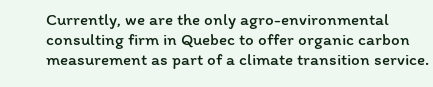Currently, we are the only agro-environmental consulting firm in Quebec to offer organic carbon measurement as part of a climate transition service.